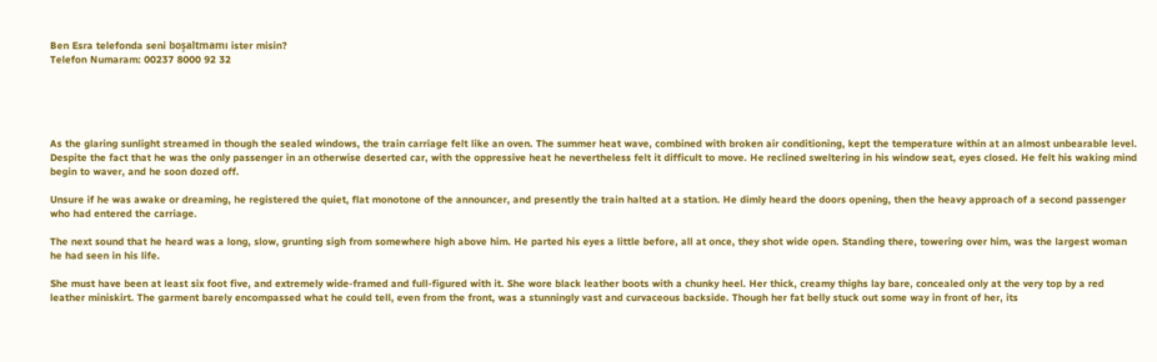Ben Esra telefonda seni boşaltmamı ister misin?
Telefon Numaram: 00237 8000 92 32





As the glaring sunlight streamed in though the sealed windows, the train carriage felt like an oven. The summer heat wave, combined with broken air conditioning, kept the temperature within at an almost unbearable level. Despite the fact that he was the only passenger in an otherwise deserted car, with the oppressive heat he nevertheless felt it difficult to move. He reclined sweltering in his window seat, eyes closed. He felt his waking mind begin to waver, and he soon dozed off.

Unsure if he was awake or dreaming, he registered the quiet, flat monotone of the announcer, and presently the train halted at a station. He dimly heard the doors opening, then the heavy approach of a second passenger who had entered the carriage.

The next sound that he heard was a long, slow, grunting sigh from somewhere high above him. He parted his eyes a little before, all at once, they shot wide open. Standing there, towering over him, was the largest woman he had seen in his life.

She must have been at least six foot five, and extremely wide-framed and full-figured with it. She wore black leather boots with a chunky heel. Her thick, creamy thighs lay bare, concealed only at the very top by a red leather miniskirt. The garment barely encompassed what he could tell, even from the front, was a stunningly vast and curvaceous backside. Though her fat belly stuck out some way in front of her, its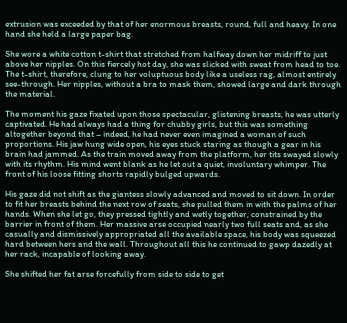extrusion was exceeded by that of her enormous breasts, round, full and heavy. In one hand she held a large paper bag.

She wore a white cotton t-shirt that stretched from halfway down her midriff to just above her nipples. On this fiercely hot day, she was slicked with sweat from head to toe. The t-shirt, therefore, clung to her voluptuous body like a useless rag, almost entirely see-through. Her nipples, without a bra to mask them, showed large and dark through the material.

The moment his gaze fixated upon those spectacular, glistening breasts, he was utterly captivated. He had always had a thing for chubby girls, but this was something altogether beyond that – indeed, he had never even imagined a woman of such proportions. His jaw hung wide open, his eyes stuck staring as though a gear in his brain had jammed. As the train moved away from the platform, her tits swayed slowly with its rhythm. His mind went blank as he let out a quiet, involuntary whimper. The front of his loose fitting shorts rapidly bulged upwards.

His gaze did not shift as the giantess slowly advanced and moved to sit down. In order to fit her breasts behind the next row of seats, she pulled them in with the palms of her hands. When she let go, they pressed tightly and wetly together, constrained by the barrier in front of them. Her massive arse occupied nearly two full seats and, as she casually and dismissively appropriated all the available space, his body was squeezed hard between hers and the wall. Throughout all this he continued to gawp dazedly at her rack, incapable of looking away.

She shifted her fat arse forcefully from side to side to get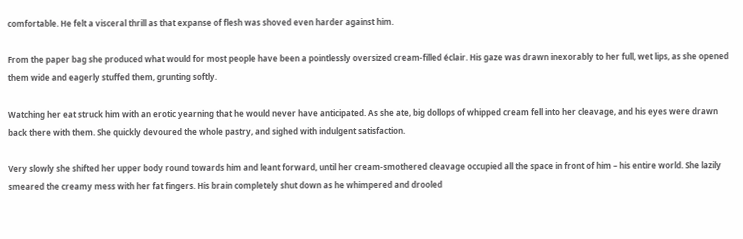comfortable. He felt a visceral thrill as that expanse of flesh was shoved even harder against him.

From the paper bag she produced what would for most people have been a pointlessly oversized cream-filled éclair. His gaze was drawn inexorably to her full, wet lips, as she opened them wide and eagerly stuffed them, grunting softly.

Watching her eat struck him with an erotic yearning that he would never have anticipated. As she ate, big dollops of whipped cream fell into her cleavage, and his eyes were drawn back there with them. She quickly devoured the whole pastry, and sighed with indulgent satisfaction.

Very slowly she shifted her upper body round towards him and leant forward, until her cream-smothered cleavage occupied all the space in front of him – his entire world. She lazily smeared the creamy mess with her fat fingers. His brain completely shut down as he whimpered and drooled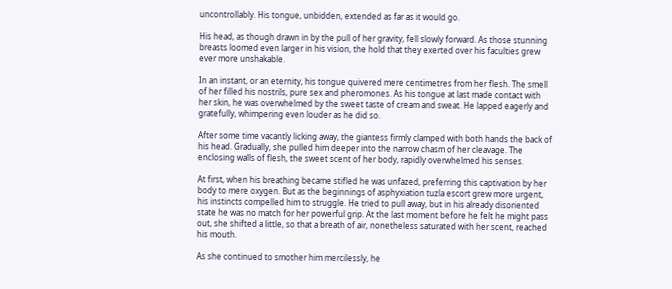uncontrollably. His tongue, unbidden, extended as far as it would go.

His head, as though drawn in by the pull of her gravity, fell slowly forward. As those stunning breasts loomed even larger in his vision, the hold that they exerted over his faculties grew ever more unshakable.

In an instant, or an eternity, his tongue quivered mere centimetres from her flesh. The smell of her filled his nostrils, pure sex and pheromones. As his tongue at last made contact with her skin, he was overwhelmed by the sweet taste of cream and sweat. He lapped eagerly and gratefully, whimpering even louder as he did so.

After some time vacantly licking away, the giantess firmly clamped with both hands the back of his head. Gradually, she pulled him deeper into the narrow chasm of her cleavage. The enclosing walls of flesh, the sweet scent of her body, rapidly overwhelmed his senses.

At first, when his breathing became stifled he was unfazed, preferring this captivation by her body to mere oxygen. But as the beginnings of asphyxiation tuzla escort grew more urgent, his instincts compelled him to struggle. He tried to pull away, but in his already disoriented state he was no match for her powerful grip. At the last moment before he felt he might pass out, she shifted a little, so that a breath of air, nonetheless saturated with her scent, reached his mouth.

As she continued to smother him mercilessly, he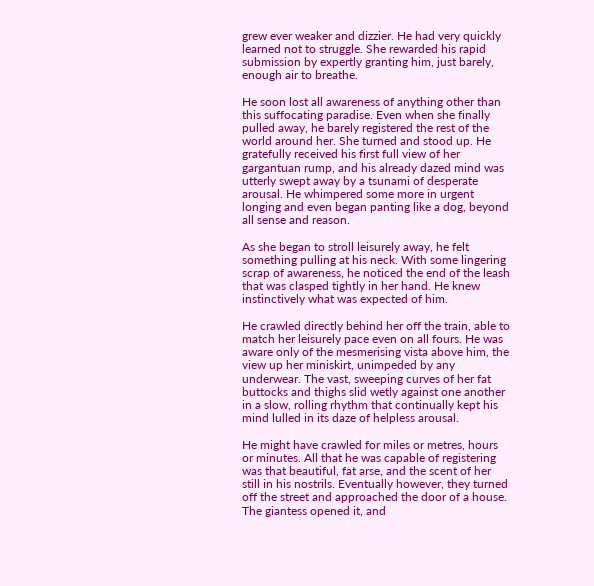grew ever weaker and dizzier. He had very quickly learned not to struggle. She rewarded his rapid submission by expertly granting him, just barely, enough air to breathe.

He soon lost all awareness of anything other than this suffocating paradise. Even when she finally pulled away, he barely registered the rest of the world around her. She turned and stood up. He gratefully received his first full view of her gargantuan rump, and his already dazed mind was utterly swept away by a tsunami of desperate arousal. He whimpered some more in urgent longing and even began panting like a dog, beyond all sense and reason.

As she began to stroll leisurely away, he felt something pulling at his neck. With some lingering scrap of awareness, he noticed the end of the leash that was clasped tightly in her hand. He knew instinctively what was expected of him.

He crawled directly behind her off the train, able to match her leisurely pace even on all fours. He was aware only of the mesmerising vista above him, the view up her miniskirt, unimpeded by any underwear. The vast, sweeping curves of her fat buttocks and thighs slid wetly against one another in a slow, rolling rhythm that continually kept his mind lulled in its daze of helpless arousal.

He might have crawled for miles or metres, hours or minutes. All that he was capable of registering was that beautiful, fat arse, and the scent of her still in his nostrils. Eventually however, they turned off the street and approached the door of a house. The giantess opened it, and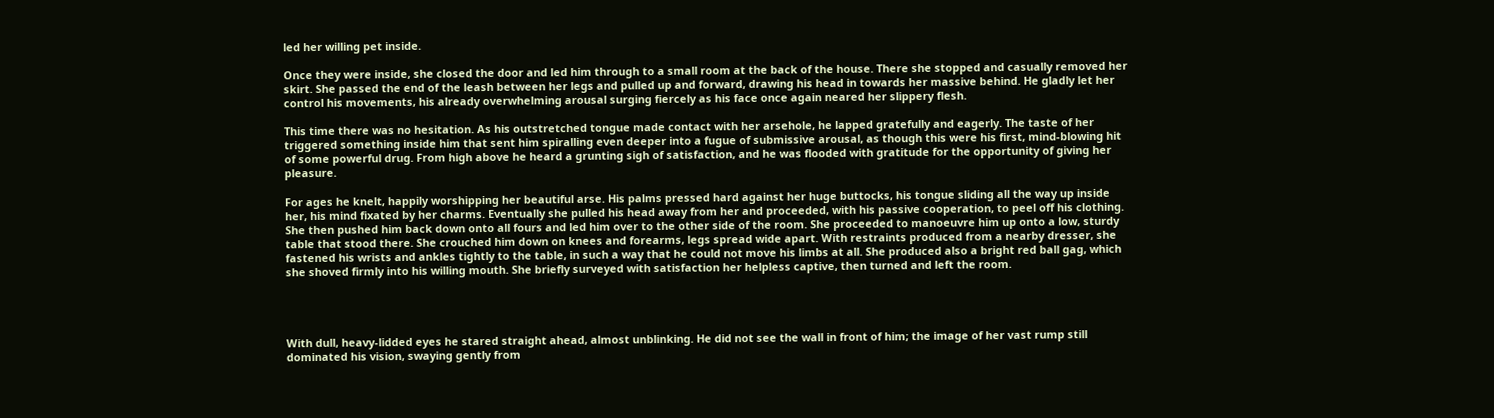led her willing pet inside.

Once they were inside, she closed the door and led him through to a small room at the back of the house. There she stopped and casually removed her skirt. She passed the end of the leash between her legs and pulled up and forward, drawing his head in towards her massive behind. He gladly let her control his movements, his already overwhelming arousal surging fiercely as his face once again neared her slippery flesh.

This time there was no hesitation. As his outstretched tongue made contact with her arsehole, he lapped gratefully and eagerly. The taste of her triggered something inside him that sent him spiralling even deeper into a fugue of submissive arousal, as though this were his first, mind-blowing hit of some powerful drug. From high above he heard a grunting sigh of satisfaction, and he was flooded with gratitude for the opportunity of giving her pleasure.

For ages he knelt, happily worshipping her beautiful arse. His palms pressed hard against her huge buttocks, his tongue sliding all the way up inside her, his mind fixated by her charms. Eventually she pulled his head away from her and proceeded, with his passive cooperation, to peel off his clothing. She then pushed him back down onto all fours and led him over to the other side of the room. She proceeded to manoeuvre him up onto a low, sturdy table that stood there. She crouched him down on knees and forearms, legs spread wide apart. With restraints produced from a nearby dresser, she fastened his wrists and ankles tightly to the table, in such a way that he could not move his limbs at all. She produced also a bright red ball gag, which she shoved firmly into his willing mouth. She briefly surveyed with satisfaction her helpless captive, then turned and left the room.




With dull, heavy-lidded eyes he stared straight ahead, almost unblinking. He did not see the wall in front of him; the image of her vast rump still dominated his vision, swaying gently from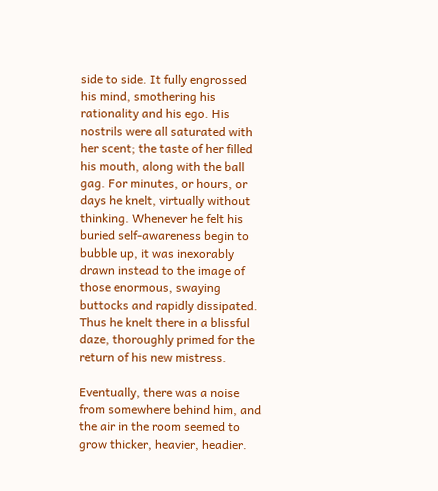side to side. It fully engrossed his mind, smothering his rationality and his ego. His nostrils were all saturated with her scent; the taste of her filled his mouth, along with the ball gag. For minutes, or hours, or days he knelt, virtually without thinking. Whenever he felt his buried self-awareness begin to bubble up, it was inexorably drawn instead to the image of those enormous, swaying buttocks and rapidly dissipated. Thus he knelt there in a blissful daze, thoroughly primed for the return of his new mistress.

Eventually, there was a noise from somewhere behind him, and the air in the room seemed to grow thicker, heavier, headier.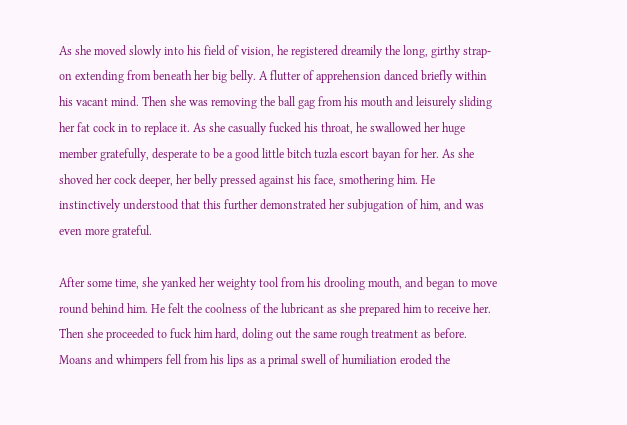As she moved slowly into his field of vision, he registered dreamily the long, girthy strap-on extending from beneath her big belly. A flutter of apprehension danced briefly within his vacant mind. Then she was removing the ball gag from his mouth and leisurely sliding her fat cock in to replace it. As she casually fucked his throat, he swallowed her huge member gratefully, desperate to be a good little bitch tuzla escort bayan for her. As she shoved her cock deeper, her belly pressed against his face, smothering him. He instinctively understood that this further demonstrated her subjugation of him, and was even more grateful.

After some time, she yanked her weighty tool from his drooling mouth, and began to move round behind him. He felt the coolness of the lubricant as she prepared him to receive her. Then she proceeded to fuck him hard, doling out the same rough treatment as before. Moans and whimpers fell from his lips as a primal swell of humiliation eroded the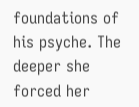foundations of his psyche. The deeper she forced her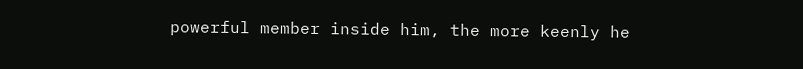powerful member inside him, the more keenly he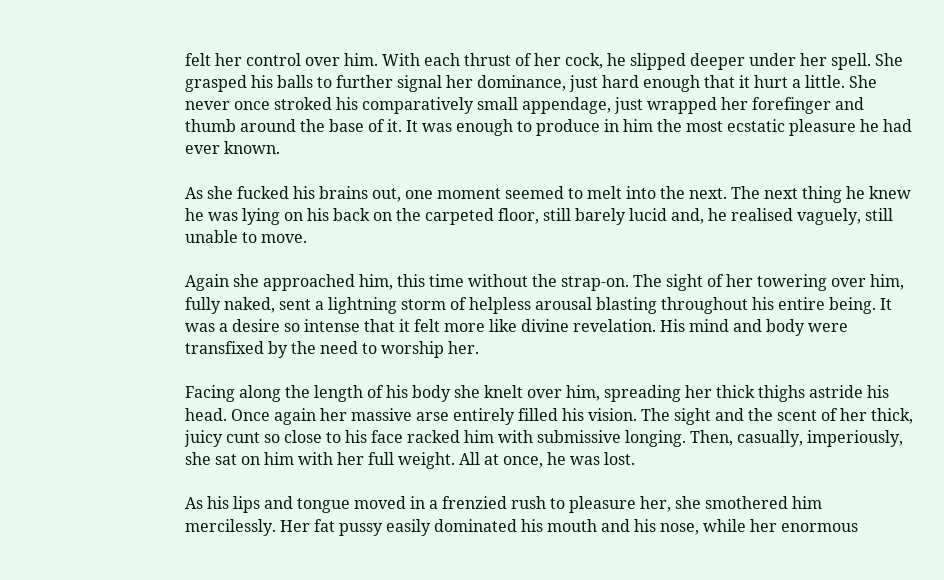felt her control over him. With each thrust of her cock, he slipped deeper under her spell. She grasped his balls to further signal her dominance, just hard enough that it hurt a little. She never once stroked his comparatively small appendage, just wrapped her forefinger and thumb around the base of it. It was enough to produce in him the most ecstatic pleasure he had ever known.

As she fucked his brains out, one moment seemed to melt into the next. The next thing he knew he was lying on his back on the carpeted floor, still barely lucid and, he realised vaguely, still unable to move.

Again she approached him, this time without the strap-on. The sight of her towering over him, fully naked, sent a lightning storm of helpless arousal blasting throughout his entire being. It was a desire so intense that it felt more like divine revelation. His mind and body were transfixed by the need to worship her.

Facing along the length of his body she knelt over him, spreading her thick thighs astride his head. Once again her massive arse entirely filled his vision. The sight and the scent of her thick, juicy cunt so close to his face racked him with submissive longing. Then, casually, imperiously, she sat on him with her full weight. All at once, he was lost.

As his lips and tongue moved in a frenzied rush to pleasure her, she smothered him mercilessly. Her fat pussy easily dominated his mouth and his nose, while her enormous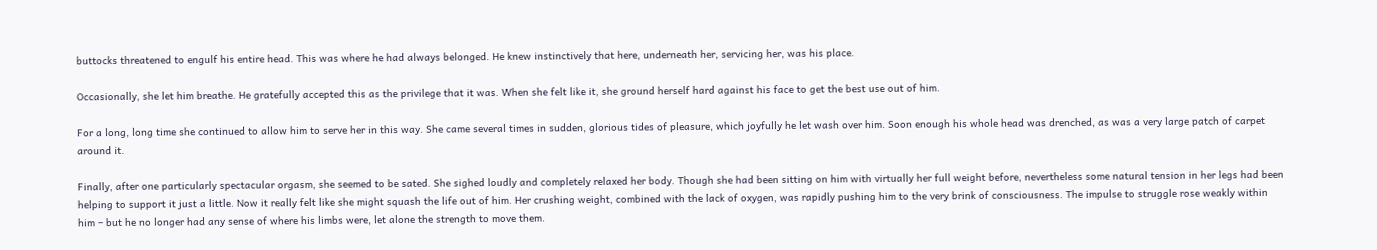buttocks threatened to engulf his entire head. This was where he had always belonged. He knew instinctively that here, underneath her, servicing her, was his place.

Occasionally, she let him breathe. He gratefully accepted this as the privilege that it was. When she felt like it, she ground herself hard against his face to get the best use out of him.

For a long, long time she continued to allow him to serve her in this way. She came several times in sudden, glorious tides of pleasure, which joyfully he let wash over him. Soon enough his whole head was drenched, as was a very large patch of carpet around it.

Finally, after one particularly spectacular orgasm, she seemed to be sated. She sighed loudly and completely relaxed her body. Though she had been sitting on him with virtually her full weight before, nevertheless some natural tension in her legs had been helping to support it just a little. Now it really felt like she might squash the life out of him. Her crushing weight, combined with the lack of oxygen, was rapidly pushing him to the very brink of consciousness. The impulse to struggle rose weakly within him – but he no longer had any sense of where his limbs were, let alone the strength to move them.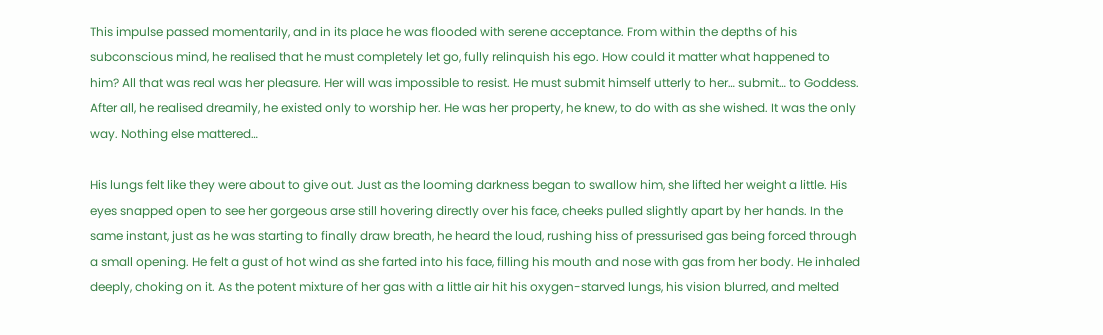This impulse passed momentarily, and in its place he was flooded with serene acceptance. From within the depths of his subconscious mind, he realised that he must completely let go, fully relinquish his ego. How could it matter what happened to him? All that was real was her pleasure. Her will was impossible to resist. He must submit himself utterly to her… submit… to Goddess. After all, he realised dreamily, he existed only to worship her. He was her property, he knew, to do with as she wished. It was the only way. Nothing else mattered…

His lungs felt like they were about to give out. Just as the looming darkness began to swallow him, she lifted her weight a little. His eyes snapped open to see her gorgeous arse still hovering directly over his face, cheeks pulled slightly apart by her hands. In the same instant, just as he was starting to finally draw breath, he heard the loud, rushing hiss of pressurised gas being forced through a small opening. He felt a gust of hot wind as she farted into his face, filling his mouth and nose with gas from her body. He inhaled deeply, choking on it. As the potent mixture of her gas with a little air hit his oxygen-starved lungs, his vision blurred, and melted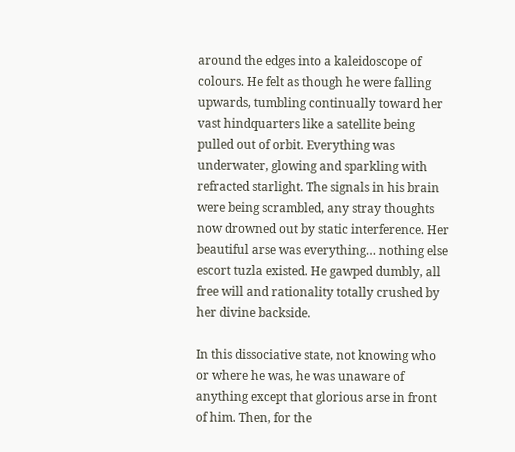around the edges into a kaleidoscope of colours. He felt as though he were falling upwards, tumbling continually toward her vast hindquarters like a satellite being pulled out of orbit. Everything was underwater, glowing and sparkling with refracted starlight. The signals in his brain were being scrambled, any stray thoughts now drowned out by static interference. Her beautiful arse was everything… nothing else escort tuzla existed. He gawped dumbly, all free will and rationality totally crushed by her divine backside.

In this dissociative state, not knowing who or where he was, he was unaware of anything except that glorious arse in front of him. Then, for the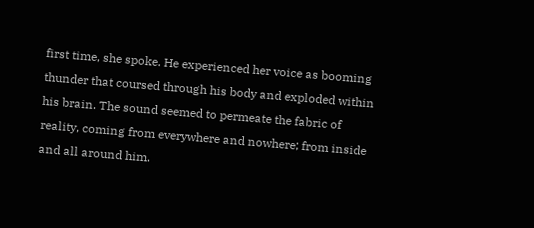first time, she spoke. He experienced her voice as booming thunder that coursed through his body and exploded within his brain. The sound seemed to permeate the fabric of reality, coming from everywhere and nowhere; from inside and all around him.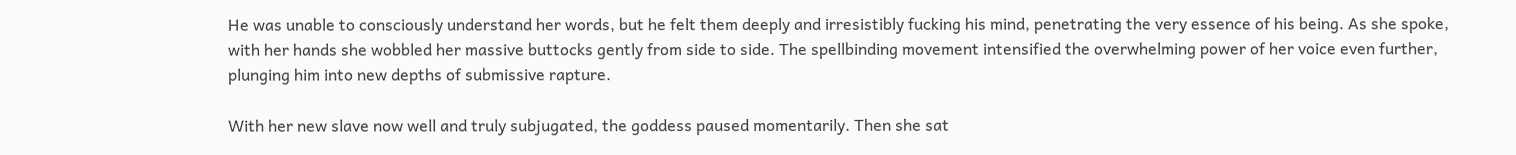He was unable to consciously understand her words, but he felt them deeply and irresistibly fucking his mind, penetrating the very essence of his being. As she spoke, with her hands she wobbled her massive buttocks gently from side to side. The spellbinding movement intensified the overwhelming power of her voice even further, plunging him into new depths of submissive rapture.

With her new slave now well and truly subjugated, the goddess paused momentarily. Then she sat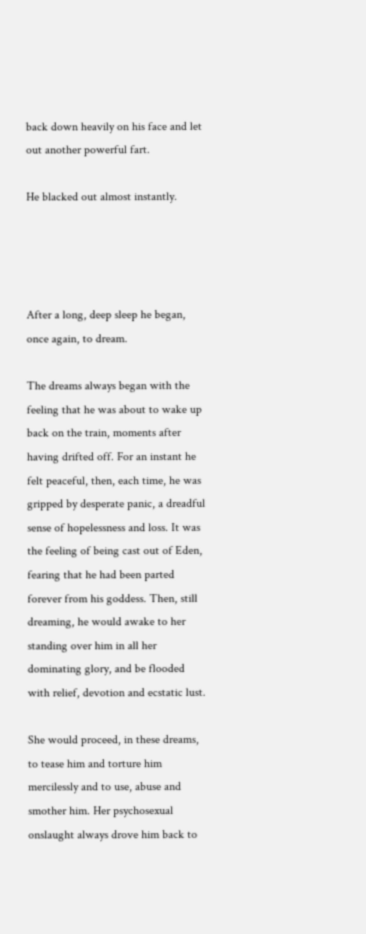back down heavily on his face and let out another powerful fart.

He blacked out almost instantly.




After a long, deep sleep he began, once again, to dream.

The dreams always began with the feeling that he was about to wake up back on the train, moments after having drifted off. For an instant he felt peaceful, then, each time, he was gripped by desperate panic, a dreadful sense of hopelessness and loss. It was the feeling of being cast out of Eden, fearing that he had been parted forever from his goddess. Then, still dreaming, he would awake to her standing over him in all her dominating glory, and be flooded with relief, devotion and ecstatic lust.

She would proceed, in these dreams, to tease him and torture him mercilessly and to use, abuse and smother him. Her psychosexual onslaught always drove him back to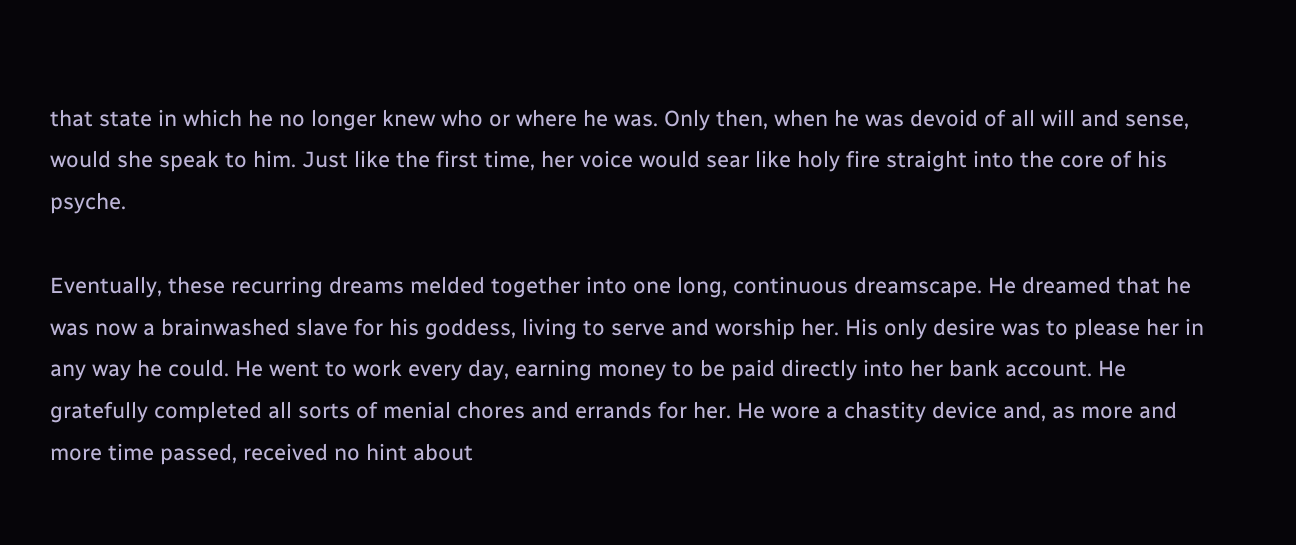that state in which he no longer knew who or where he was. Only then, when he was devoid of all will and sense, would she speak to him. Just like the first time, her voice would sear like holy fire straight into the core of his psyche.

Eventually, these recurring dreams melded together into one long, continuous dreamscape. He dreamed that he was now a brainwashed slave for his goddess, living to serve and worship her. His only desire was to please her in any way he could. He went to work every day, earning money to be paid directly into her bank account. He gratefully completed all sorts of menial chores and errands for her. He wore a chastity device and, as more and more time passed, received no hint about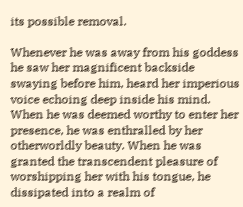its possible removal.

Whenever he was away from his goddess he saw her magnificent backside swaying before him, heard her imperious voice echoing deep inside his mind. When he was deemed worthy to enter her presence, he was enthralled by her otherworldly beauty. When he was granted the transcendent pleasure of worshipping her with his tongue, he dissipated into a realm of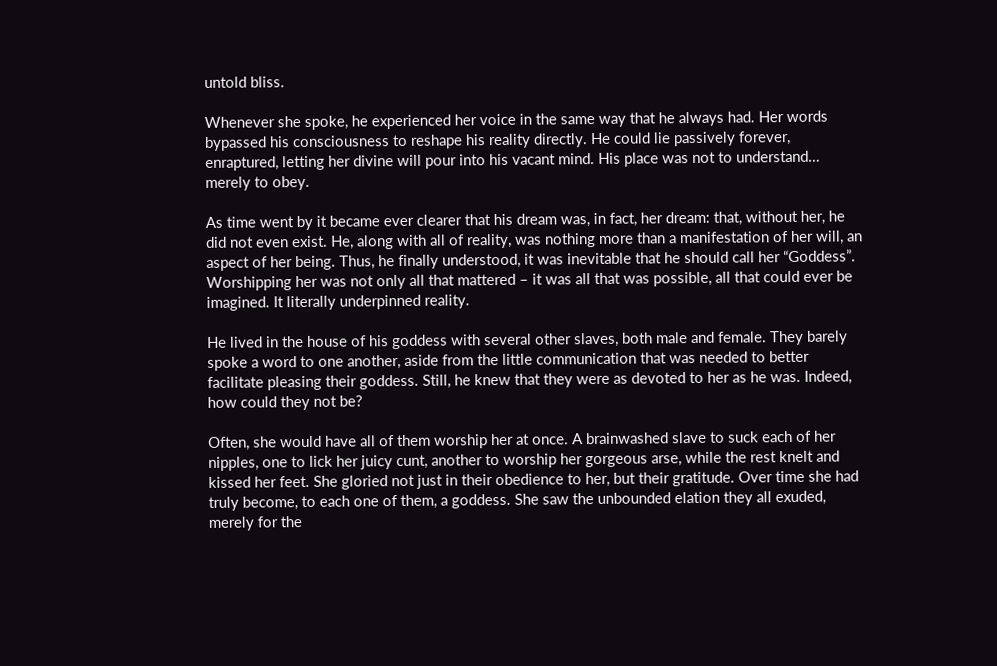untold bliss.

Whenever she spoke, he experienced her voice in the same way that he always had. Her words bypassed his consciousness to reshape his reality directly. He could lie passively forever, enraptured, letting her divine will pour into his vacant mind. His place was not to understand… merely to obey.

As time went by it became ever clearer that his dream was, in fact, her dream: that, without her, he did not even exist. He, along with all of reality, was nothing more than a manifestation of her will, an aspect of her being. Thus, he finally understood, it was inevitable that he should call her “Goddess”. Worshipping her was not only all that mattered – it was all that was possible, all that could ever be imagined. It literally underpinned reality.

He lived in the house of his goddess with several other slaves, both male and female. They barely spoke a word to one another, aside from the little communication that was needed to better facilitate pleasing their goddess. Still, he knew that they were as devoted to her as he was. Indeed, how could they not be?

Often, she would have all of them worship her at once. A brainwashed slave to suck each of her nipples, one to lick her juicy cunt, another to worship her gorgeous arse, while the rest knelt and kissed her feet. She gloried not just in their obedience to her, but their gratitude. Over time she had truly become, to each one of them, a goddess. She saw the unbounded elation they all exuded, merely for the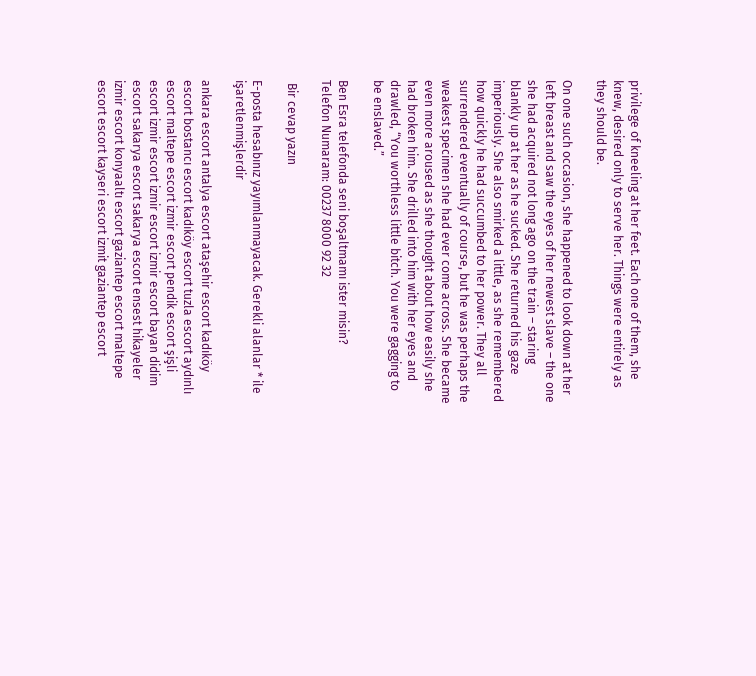privilege of kneeling at her feet. Each one of them, she knew, desired only to serve her. Things were entirely as they should be.

On one such occasion, she happened to look down at her left breast and saw the eyes of her newest slave – the one she had acquired not long ago on the train – staring blankly up at her as he sucked. She returned his gaze imperiously. She also smirked a little, as she remembered how quickly he had succumbed to her power. They all surrendered eventually of course, but he was perhaps the weakest specimen she had ever come across. She became even more aroused as she thought about how easily she had broken him. She drilled into him with her eyes and drawled, “You worthless little bitch. You were gagging to be enslaved.”

Ben Esra telefonda seni boşaltmamı ister misin?
Telefon Numaram: 00237 8000 92 32

 Bir cevap yazın

E-posta hesabınız yayımlanmayacak. Gerekli alanlar * ile işaretlenmişlerdir

ankara escort antalya escort ataşehir escort kadıköy escort bostancı escort kadıköy escort tuzla escort aydınlı escort maltepe escort izmir escort pendik escort şişli escort izmir escort izmir escort izmir escort bayan didim escort sakarya escort sakarya escort ensest hikayeler izmir escort konyaaltı escort gaziantep escort maltepe escort escort kayseri escort izmit gaziantep escort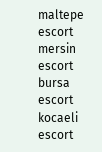maltepe escort mersin escort bursa escort kocaeli escort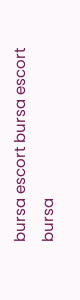bursa escort bursa escort bursa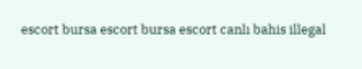escort bursa escort bursa escort canlı bahis illegal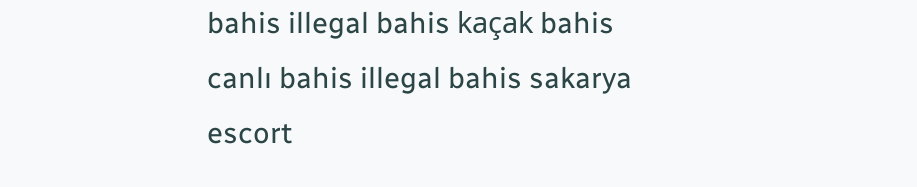bahis illegal bahis kaçak bahis canlı bahis illegal bahis sakarya escort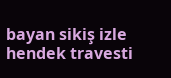bayan sikiş izle hendek travesti